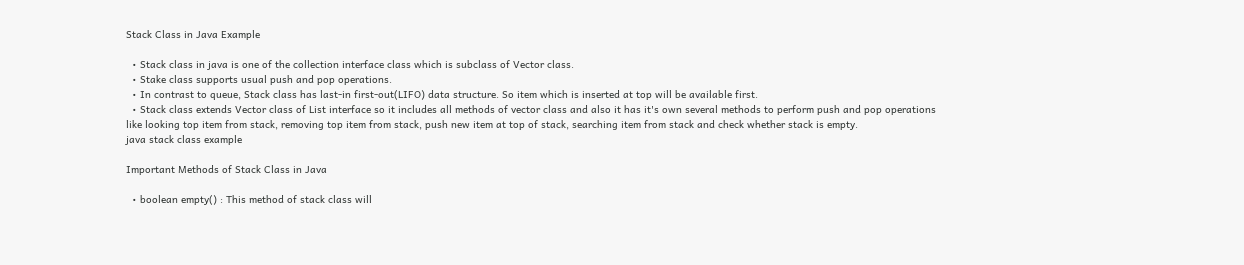Stack Class in Java Example

  • Stack class in java is one of the collection interface class which is subclass of Vector class.
  • Stake class supports usual push and pop operations.
  • In contrast to queue, Stack class has last-in first-out(LIFO) data structure. So item which is inserted at top will be available first.
  • Stack class extends Vector class of List interface so it includes all methods of vector class and also it has it's own several methods to perform push and pop operations like looking top item from stack, removing top item from stack, push new item at top of stack, searching item from stack and check whether stack is empty.
java stack class example

Important Methods of Stack Class in Java

  • boolean empty() : This method of stack class will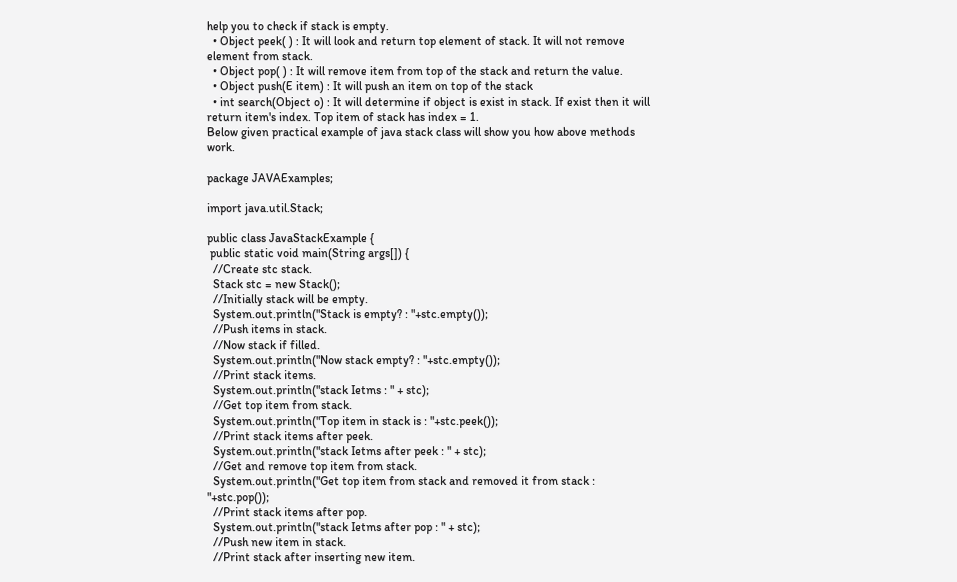help you to check if stack is empty.
  • Object peek( ) : It will look and return top element of stack. It will not remove element from stack.
  • Object pop( ) : It will remove item from top of the stack and return the value.
  • Object push(E item) : It will push an item on top of the stack
  • int search(Object o) : It will determine if object is exist in stack. If exist then it will return item's index. Top item of stack has index = 1.
Below given practical example of java stack class will show you how above methods work.

package JAVAExamples;

import java.util.Stack;

public class JavaStackExample {
 public static void main(String args[]) {
  //Create stc stack.
  Stack stc = new Stack();
  //Initially stack will be empty.
  System.out.println("Stack is empty? : "+stc.empty());
  //Push items in stack.
  //Now stack if filled.
  System.out.println("Now stack empty? : "+stc.empty());
  //Print stack items.
  System.out.println("stack Ietms : " + stc);
  //Get top item from stack.
  System.out.println("Top item in stack is : "+stc.peek());
  //Print stack items after peek.
  System.out.println("stack Ietms after peek : " + stc);
  //Get and remove top item from stack.
  System.out.println("Get top item from stack and removed it from stack : "+stc.pop());
  //Print stack items after pop.
  System.out.println("stack Ietms after pop : " + stc);
  //Push new item in stack.
  //Print stack after inserting new item.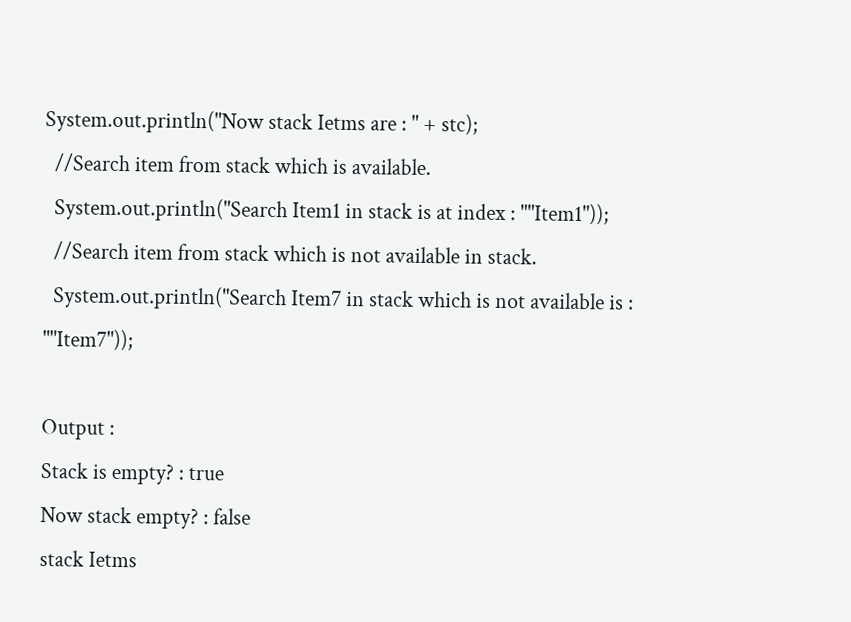System.out.println("Now stack Ietms are : " + stc);
  //Search item from stack which is available.
  System.out.println("Search Item1 in stack is at index : ""Item1"));
  //Search item from stack which is not available in stack.
  System.out.println("Search Item7 in stack which is not available is : ""Item7"));

Output :
Stack is empty? : true
Now stack empty? : false
stack Ietms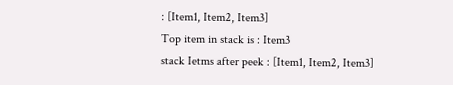: [Item1, Item2, Item3]
Top item in stack is : Item3
stack Ietms after peek : [Item1, Item2, Item3]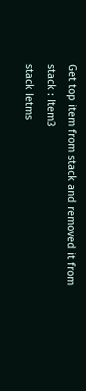Get top item from stack and removed it from stack : Item3
stack Ietms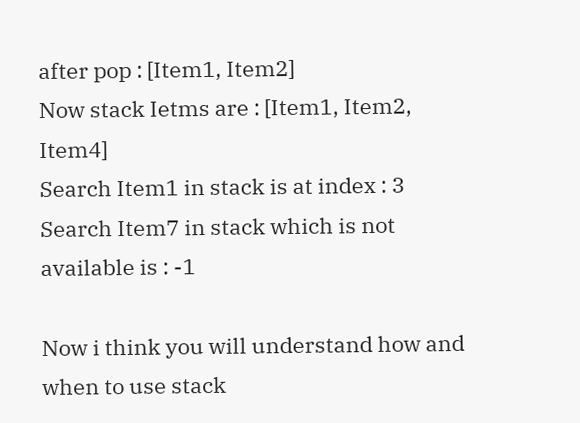after pop : [Item1, Item2]
Now stack Ietms are : [Item1, Item2, Item4]
Search Item1 in stack is at index : 3
Search Item7 in stack which is not available is : -1

Now i think you will understand how and when to use stack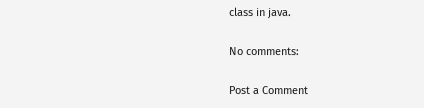class in java.

No comments:

Post a Comment